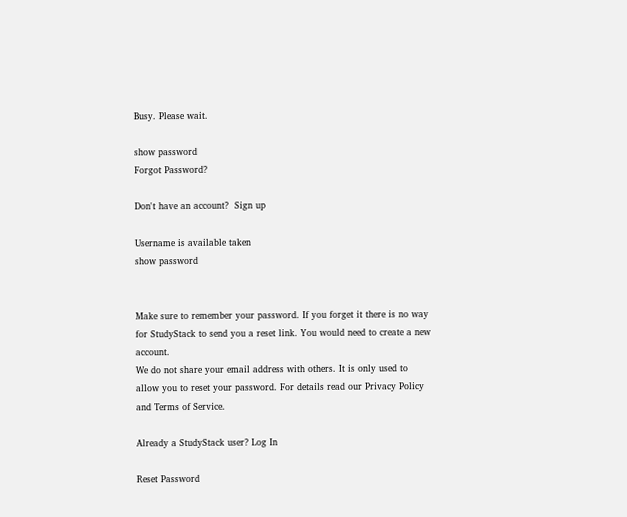Busy. Please wait.

show password
Forgot Password?

Don't have an account?  Sign up

Username is available taken
show password


Make sure to remember your password. If you forget it there is no way for StudyStack to send you a reset link. You would need to create a new account.
We do not share your email address with others. It is only used to allow you to reset your password. For details read our Privacy Policy and Terms of Service.

Already a StudyStack user? Log In

Reset Password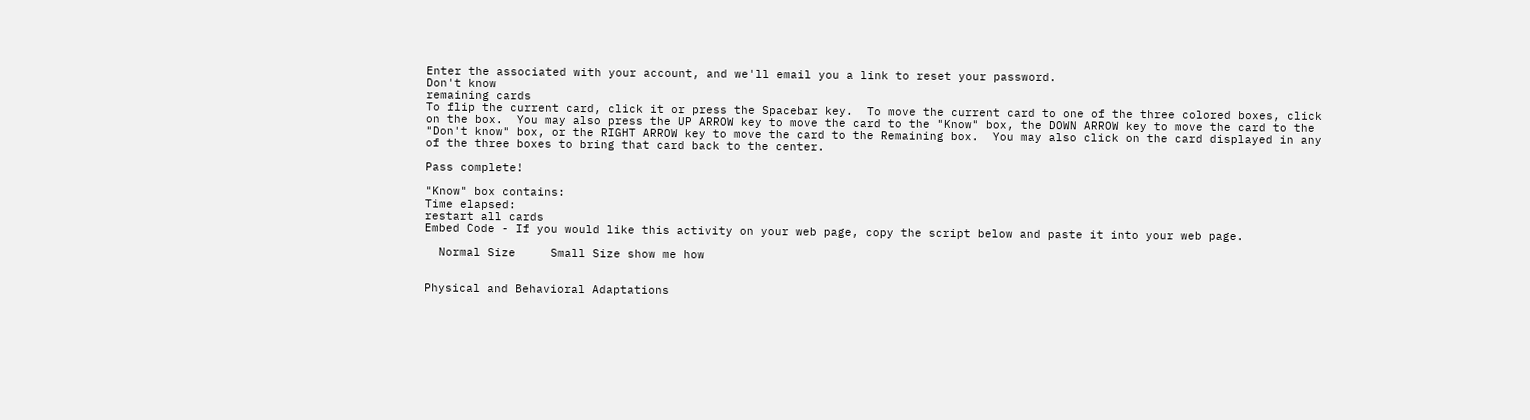Enter the associated with your account, and we'll email you a link to reset your password.
Don't know
remaining cards
To flip the current card, click it or press the Spacebar key.  To move the current card to one of the three colored boxes, click on the box.  You may also press the UP ARROW key to move the card to the "Know" box, the DOWN ARROW key to move the card to the "Don't know" box, or the RIGHT ARROW key to move the card to the Remaining box.  You may also click on the card displayed in any of the three boxes to bring that card back to the center.

Pass complete!

"Know" box contains:
Time elapsed:
restart all cards
Embed Code - If you would like this activity on your web page, copy the script below and paste it into your web page.

  Normal Size     Small Size show me how


Physical and Behavioral Adaptations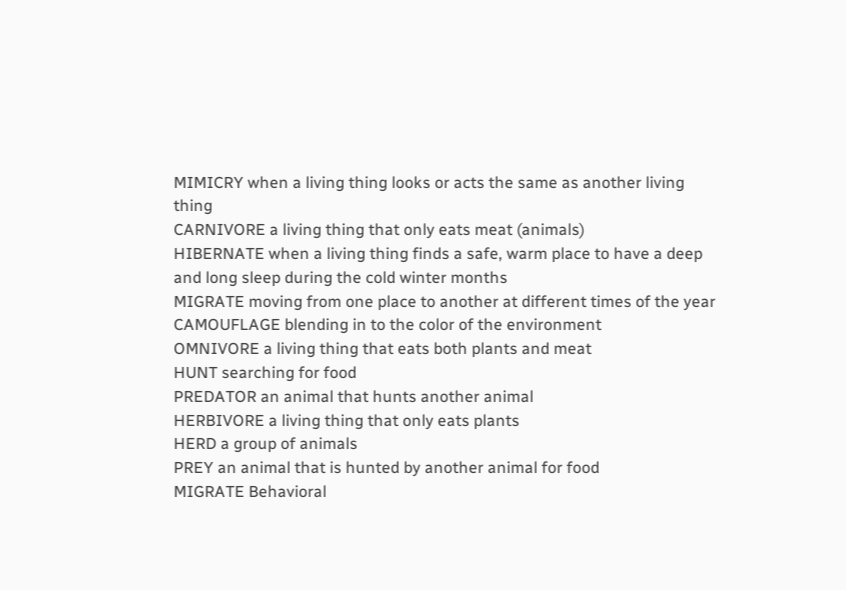MIMICRY when a living thing looks or acts the same as another living thing
CARNIVORE a living thing that only eats meat (animals)
HIBERNATE when a living thing finds a safe, warm place to have a deep and long sleep during the cold winter months
MIGRATE moving from one place to another at different times of the year
CAMOUFLAGE blending in to the color of the environment
OMNIVORE a living thing that eats both plants and meat
HUNT searching for food
PREDATOR an animal that hunts another animal
HERBIVORE a living thing that only eats plants
HERD a group of animals
PREY an animal that is hunted by another animal for food
MIGRATE Behavioral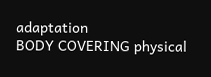adaptation
BODY COVERING physical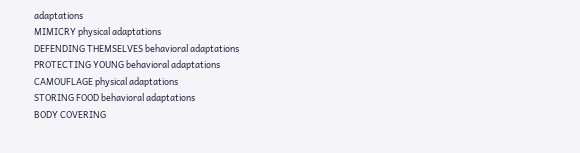adaptations
MIMICRY physical adaptations
DEFENDING THEMSELVES behavioral adaptations
PROTECTING YOUNG behavioral adaptations
CAMOUFLAGE physical adaptations
STORING FOOD behavioral adaptations
BODY COVERING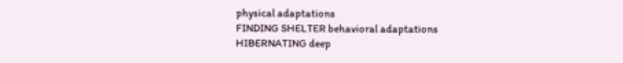physical adaptations
FINDING SHELTER behavioral adaptations
HIBERNATING deep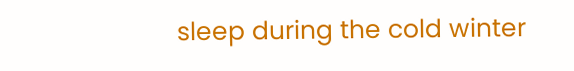sleep during the cold winter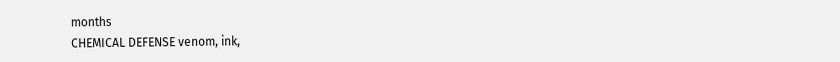months
CHEMICAL DEFENSE venom, ink,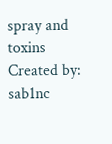spray and toxins
Created by: sab1nc